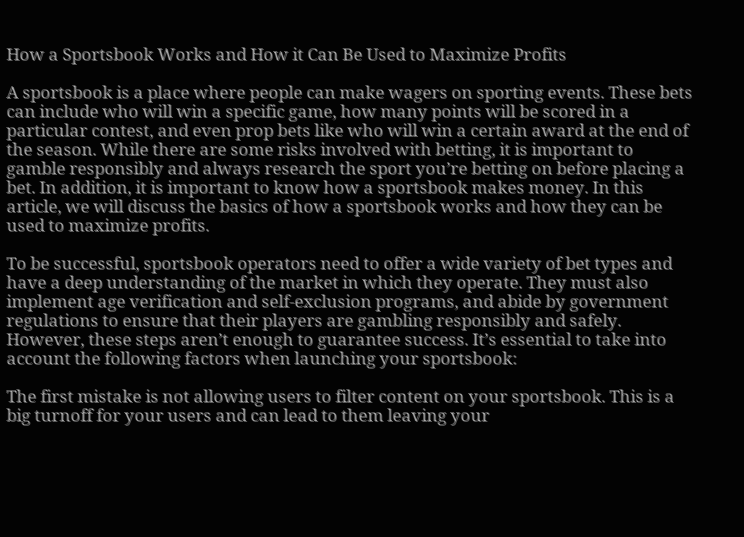How a Sportsbook Works and How it Can Be Used to Maximize Profits

A sportsbook is a place where people can make wagers on sporting events. These bets can include who will win a specific game, how many points will be scored in a particular contest, and even prop bets like who will win a certain award at the end of the season. While there are some risks involved with betting, it is important to gamble responsibly and always research the sport you’re betting on before placing a bet. In addition, it is important to know how a sportsbook makes money. In this article, we will discuss the basics of how a sportsbook works and how they can be used to maximize profits.

To be successful, sportsbook operators need to offer a wide variety of bet types and have a deep understanding of the market in which they operate. They must also implement age verification and self-exclusion programs, and abide by government regulations to ensure that their players are gambling responsibly and safely. However, these steps aren’t enough to guarantee success. It’s essential to take into account the following factors when launching your sportsbook:

The first mistake is not allowing users to filter content on your sportsbook. This is a big turnoff for your users and can lead to them leaving your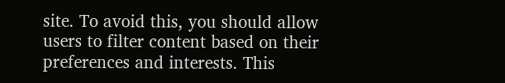site. To avoid this, you should allow users to filter content based on their preferences and interests. This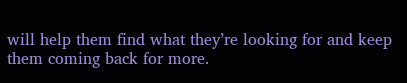will help them find what they’re looking for and keep them coming back for more.